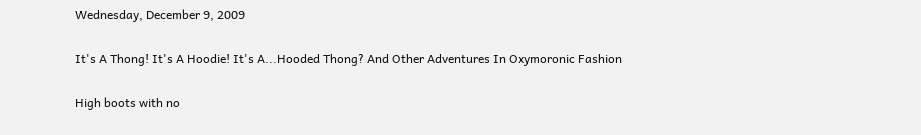Wednesday, December 9, 2009

It's A Thong! It's A Hoodie! It's A...Hooded Thong? And Other Adventures In Oxymoronic Fashion

High boots with no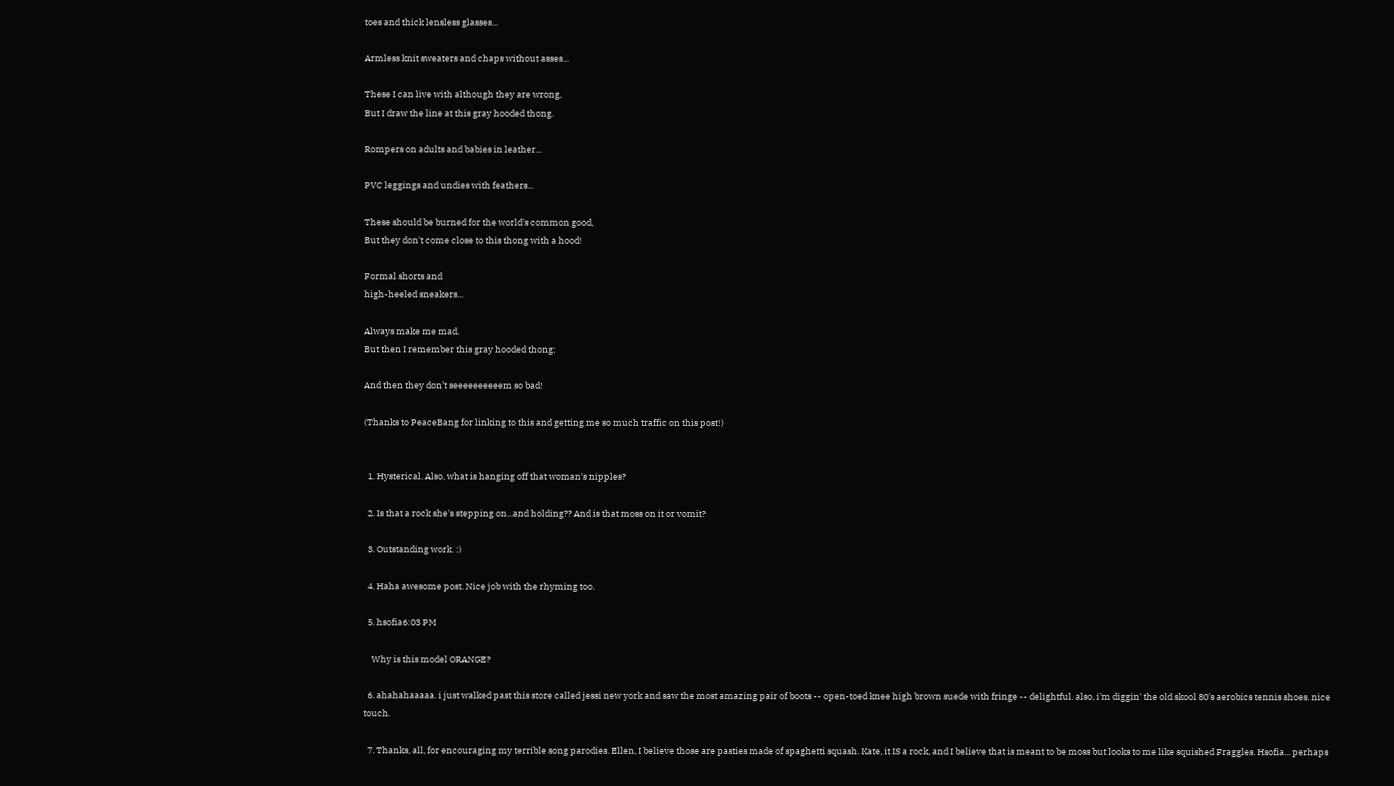toes and thick lensless glasses...

Armless knit sweaters and chaps without asses...

These I can live with although they are wrong,
But I draw the line at this gray hooded thong.

Rompers on adults and babies in leather...

PVC leggings and undies with feathers...

These should be burned for the world's common good,
But they don't come close to this thong with a hood!

Formal shorts and
high-heeled sneakers...

Always make me mad.
But then I remember this gray hooded thong:

And then they don’t seeeeeeeeeem so bad!

(Thanks to PeaceBang for linking to this and getting me so much traffic on this post!)


  1. Hysterical. Also, what is hanging off that woman's nipples?

  2. Is that a rock she's stepping on...and holding?? And is that moss on it or vomit?

  3. Outstanding work. :)

  4. Haha awesome post. Nice job with the rhyming too.

  5. hsofia6:03 PM

    Why is this model ORANGE?

  6. ahahahaaaaa. i just walked past this store called jessi new york and saw the most amazing pair of boots -- open-toed knee high brown suede with fringe -- delightful. also, i'm diggin' the old skool 80's aerobics tennis shoes. nice touch.

  7. Thanks, all, for encouraging my terrible song parodies. Ellen, I believe those are pasties made of spaghetti squash. Kate, it IS a rock, and I believe that is meant to be moss but looks to me like squished Fraggles. Hsofia... perhaps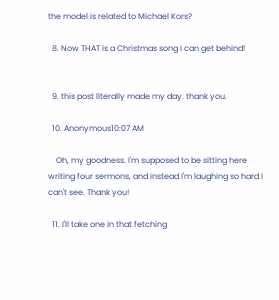the model is related to Michael Kors?

  8. Now THAT is a Christmas song I can get behind!


  9. this post literally made my day. thank you.

  10. Anonymous10:07 AM

    Oh, my goodness. I'm supposed to be sitting here writing four sermons, and instead I'm laughing so hard I can't see. Thank you!

  11. I'll take one in that fetching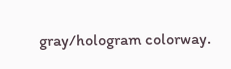gray/hologram colorway.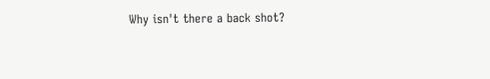Why isn't there a back shot?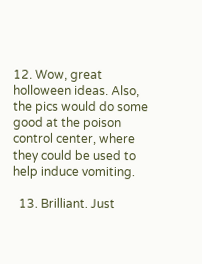12. Wow, great holloween ideas. Also, the pics would do some good at the poison control center, where they could be used to help induce vomiting.

  13. Brilliant. Just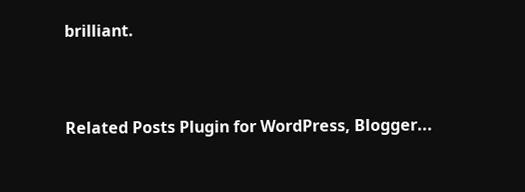brilliant.


Related Posts Plugin for WordPress, Blogger...